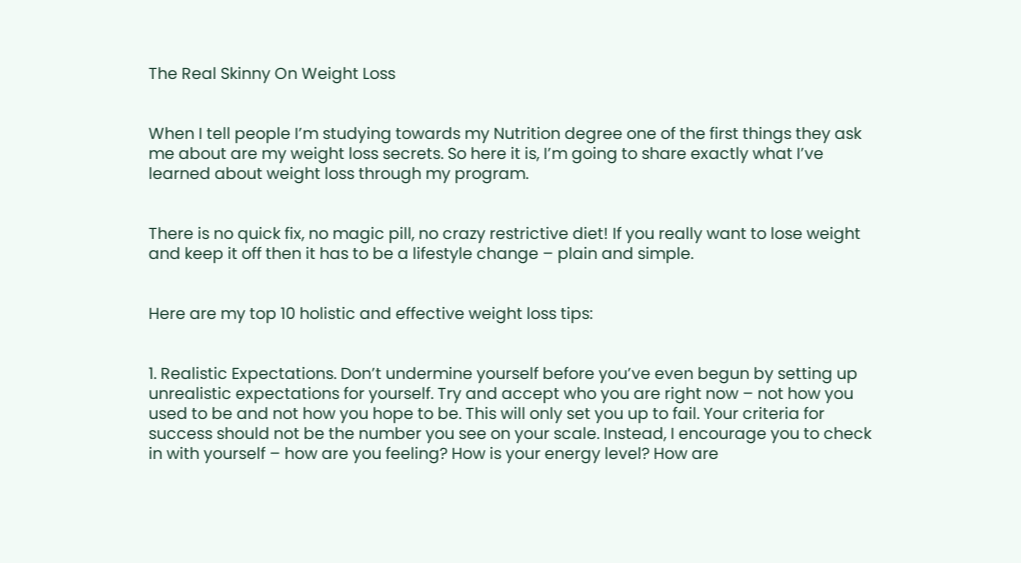The Real Skinny On Weight Loss


When I tell people I’m studying towards my Nutrition degree one of the first things they ask me about are my weight loss secrets. So here it is, I’m going to share exactly what I’ve learned about weight loss through my program.


There is no quick fix, no magic pill, no crazy restrictive diet! If you really want to lose weight and keep it off then it has to be a lifestyle change – plain and simple.


Here are my top 10 holistic and effective weight loss tips:


1. Realistic Expectations. Don’t undermine yourself before you’ve even begun by setting up unrealistic expectations for yourself. Try and accept who you are right now – not how you used to be and not how you hope to be. This will only set you up to fail. Your criteria for success should not be the number you see on your scale. Instead, I encourage you to check in with yourself – how are you feeling? How is your energy level? How are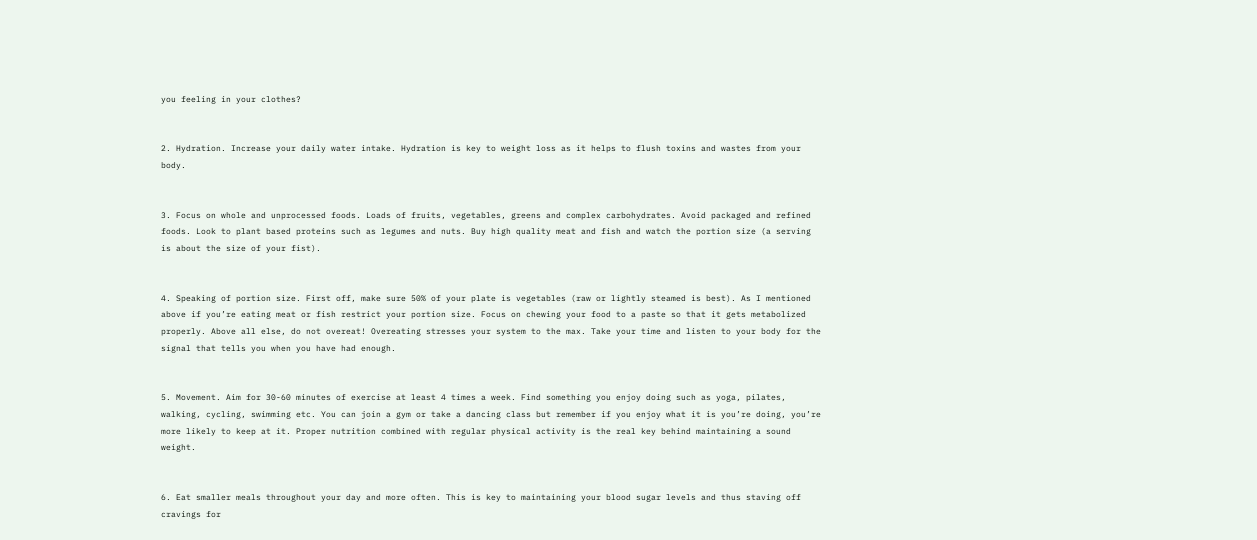you feeling in your clothes?


2. Hydration. Increase your daily water intake. Hydration is key to weight loss as it helps to flush toxins and wastes from your body.


3. Focus on whole and unprocessed foods. Loads of fruits, vegetables, greens and complex carbohydrates. Avoid packaged and refined foods. Look to plant based proteins such as legumes and nuts. Buy high quality meat and fish and watch the portion size (a serving is about the size of your fist).


4. Speaking of portion size. First off, make sure 50% of your plate is vegetables (raw or lightly steamed is best). As I mentioned above if you’re eating meat or fish restrict your portion size. Focus on chewing your food to a paste so that it gets metabolized properly. Above all else, do not overeat! Overeating stresses your system to the max. Take your time and listen to your body for the signal that tells you when you have had enough.


5. Movement. Aim for 30-60 minutes of exercise at least 4 times a week. Find something you enjoy doing such as yoga, pilates, walking, cycling, swimming etc. You can join a gym or take a dancing class but remember if you enjoy what it is you’re doing, you’re more likely to keep at it. Proper nutrition combined with regular physical activity is the real key behind maintaining a sound weight.


6. Eat smaller meals throughout your day and more often. This is key to maintaining your blood sugar levels and thus staving off cravings for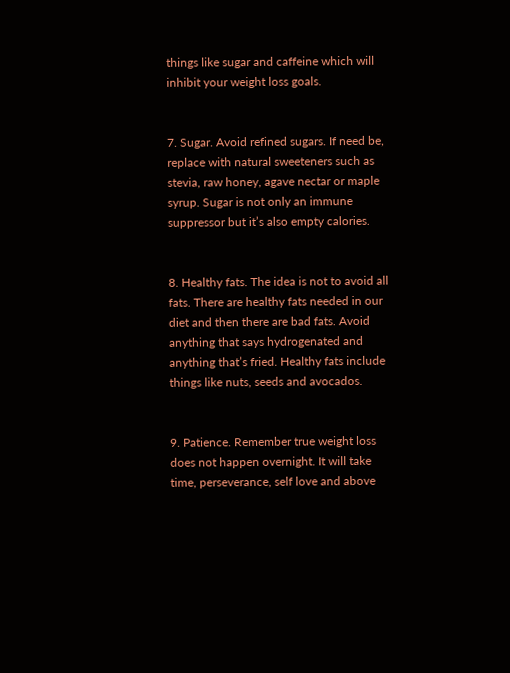things like sugar and caffeine which will inhibit your weight loss goals.


7. Sugar. Avoid refined sugars. If need be, replace with natural sweeteners such as stevia, raw honey, agave nectar or maple syrup. Sugar is not only an immune suppressor but it’s also empty calories.


8. Healthy fats. The idea is not to avoid all fats. There are healthy fats needed in our diet and then there are bad fats. Avoid anything that says hydrogenated and anything that’s fried. Healthy fats include things like nuts, seeds and avocados.


9. Patience. Remember true weight loss does not happen overnight. It will take time, perseverance, self love and above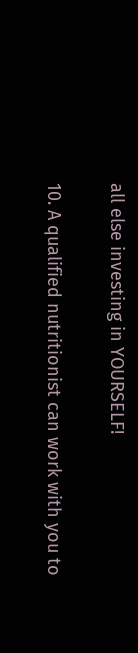all else investing in YOURSELF!


10. A qualified nutritionist can work with you to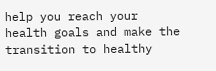help you reach your health goals and make the transition to healthy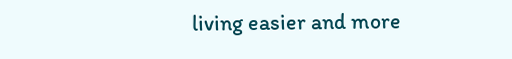living easier and more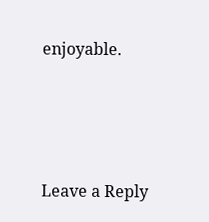enjoyable.




Leave a Reply